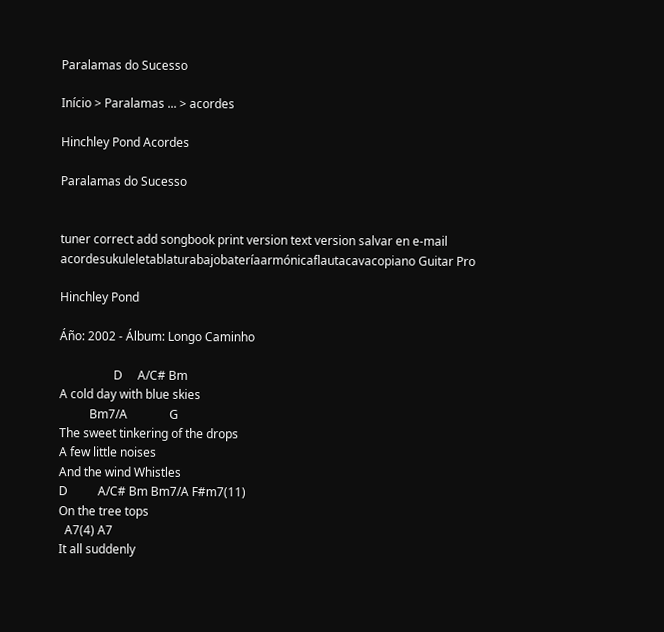Paralamas do Sucesso

Início > Paralamas ... > acordes

Hinchley Pond Acordes

Paralamas do Sucesso


tuner correct add songbook print version text version salvar en e-mail
acordesukuleletablaturabajobateríaarmónicaflautacavacopiano Guitar Pro

Hinchley Pond

Áño: 2002 - Álbum: Longo Caminho

                  D     A/C# Bm
A cold day with blue skies
          Bm7/A              G
The sweet tinkering of the drops
A few little noises
And the wind Whistles
D          A/C# Bm Bm7/A F#m7(11)
On the tree tops
  A7(4) A7
It all suddenly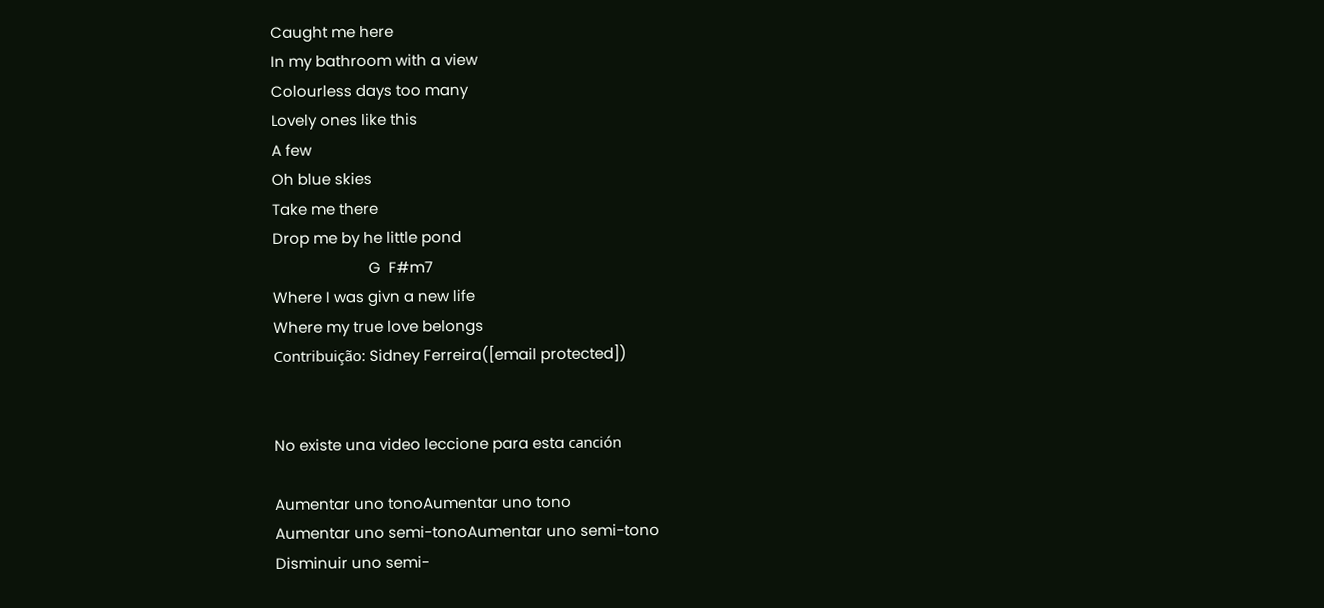Caught me here
In my bathroom with a view
Colourless days too many
Lovely ones like this
A few
Oh blue skies
Take me there
Drop me by he little pond
                        G  F#m7
Where I was givn a new life
Where my true love belongs
Contribuição: Sidney Ferreira([email protected])


No existe una video leccione para esta canción

Aumentar uno tonoAumentar uno tono
Aumentar uno semi-tonoAumentar uno semi-tono
Disminuir uno semi-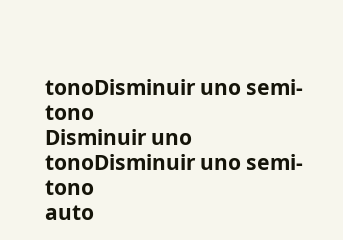tonoDisminuir uno semi-tono
Disminuir uno tonoDisminuir uno semi-tono
auto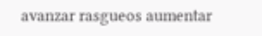avanzar rasgueos aumentar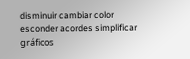disminuir cambiar color esconder acordes simplificar gráficos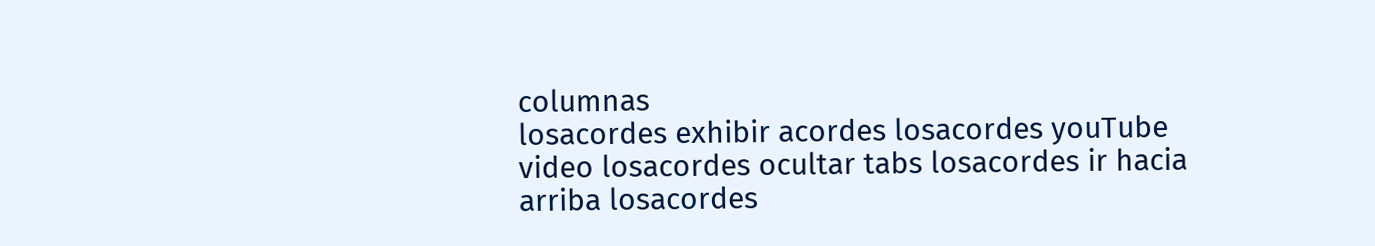columnas
losacordes exhibir acordes losacordes youTube video losacordes ocultar tabs losacordes ir hacia arriba losacordes